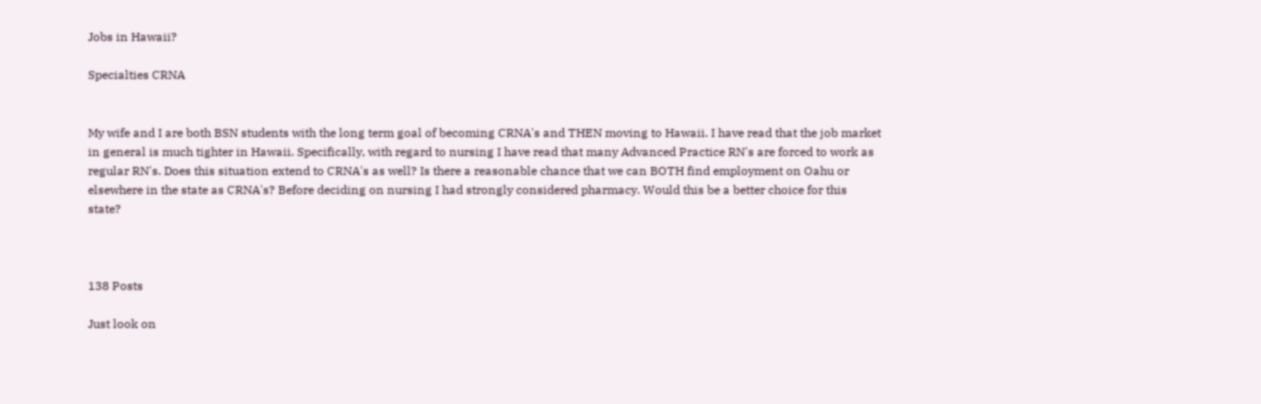Jobs in Hawaii?

Specialties CRNA


My wife and I are both BSN students with the long term goal of becoming CRNA's and THEN moving to Hawaii. I have read that the job market in general is much tighter in Hawaii. Specifically, with regard to nursing I have read that many Advanced Practice RN's are forced to work as regular RN's. Does this situation extend to CRNA's as well? Is there a reasonable chance that we can BOTH find employment on Oahu or elsewhere in the state as CRNA's? Before deciding on nursing I had strongly considered pharmacy. Would this be a better choice for this state?



138 Posts

Just look on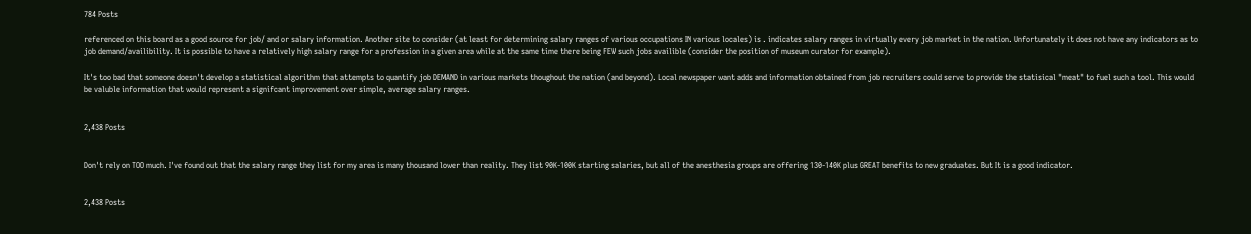784 Posts

referenced on this board as a good source for job/ and or salary information. Another site to consider (at least for determining salary ranges of various occupations IN various locales) is . indicates salary ranges in virtually every job market in the nation. Unfortunately it does not have any indicators as to job demand/availibility. It is possible to have a relatively high salary range for a profession in a given area while at the same time there being FEW such jobs availible (consider the position of museum curator for example).

It's too bad that someone doesn't develop a statistical algorithm that attempts to quantify job DEMAND in various markets thoughout the nation (and beyond). Local newspaper want adds and information obtained from job recruiters could serve to provide the statisical "meat" to fuel such a tool. This would be valuble information that would represent a signifcant improvement over simple, average salary ranges.


2,438 Posts


Don't rely on TOO much. I've found out that the salary range they list for my area is many thousand lower than reality. They list 90K-100K starting salaries, but all of the anesthesia groups are offering 130-140K plus GREAT benefits to new graduates. But It is a good indicator.


2,438 Posts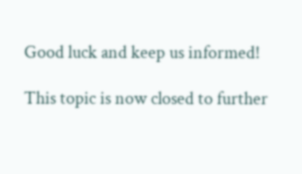Good luck and keep us informed!

This topic is now closed to further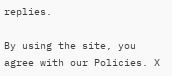replies.

By using the site, you agree with our Policies. X